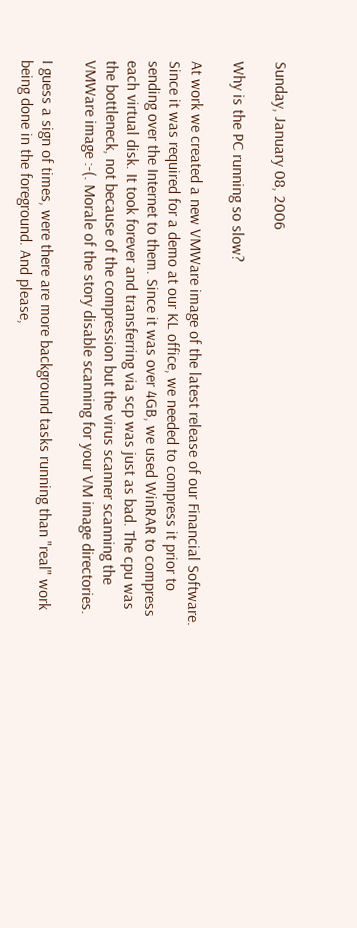Sunday, January 08, 2006

Why is the PC running so slow?

At work we created a new VMWare image of the latest release of our Financial Software. Since it was required for a demo at our KL office, we needed to compress it prior to sending over the Internet to them. Since it was over 4GB, we used WinRAR to compress each virtual disk. It took forever and transferring via scp was just as bad. The cpu was the bottleneck, not because of the compression but the virus scanner scanning the VMWare image :-(. Morale of the story disable scanning for your VM image directories.

I guess a sign of times, were there are more background tasks running than "real" work being done in the foreground. And please,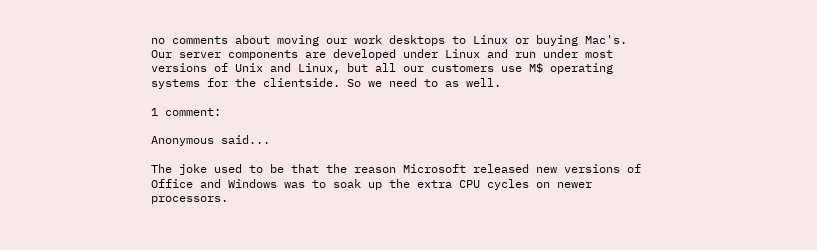no comments about moving our work desktops to Linux or buying Mac's. Our server components are developed under Linux and run under most versions of Unix and Linux, but all our customers use M$ operating systems for the clientside. So we need to as well.

1 comment:

Anonymous said...

The joke used to be that the reason Microsoft released new versions of Office and Windows was to soak up the extra CPU cycles on newer processors.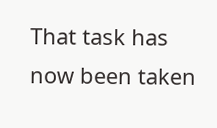That task has now been taken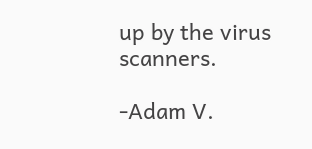up by the virus scanners.

-Adam V.